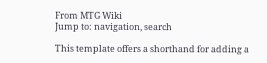From MTG Wiki
Jump to: navigation, search

This template offers a shorthand for adding a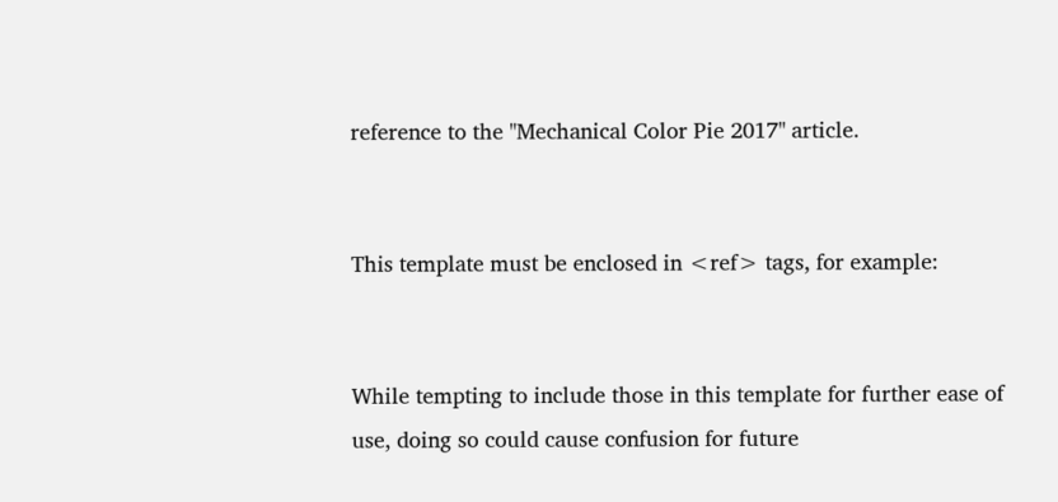reference to the "Mechanical Color Pie 2017" article.


This template must be enclosed in <ref> tags, for example:


While tempting to include those in this template for further ease of use, doing so could cause confusion for future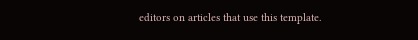editors on articles that use this template.